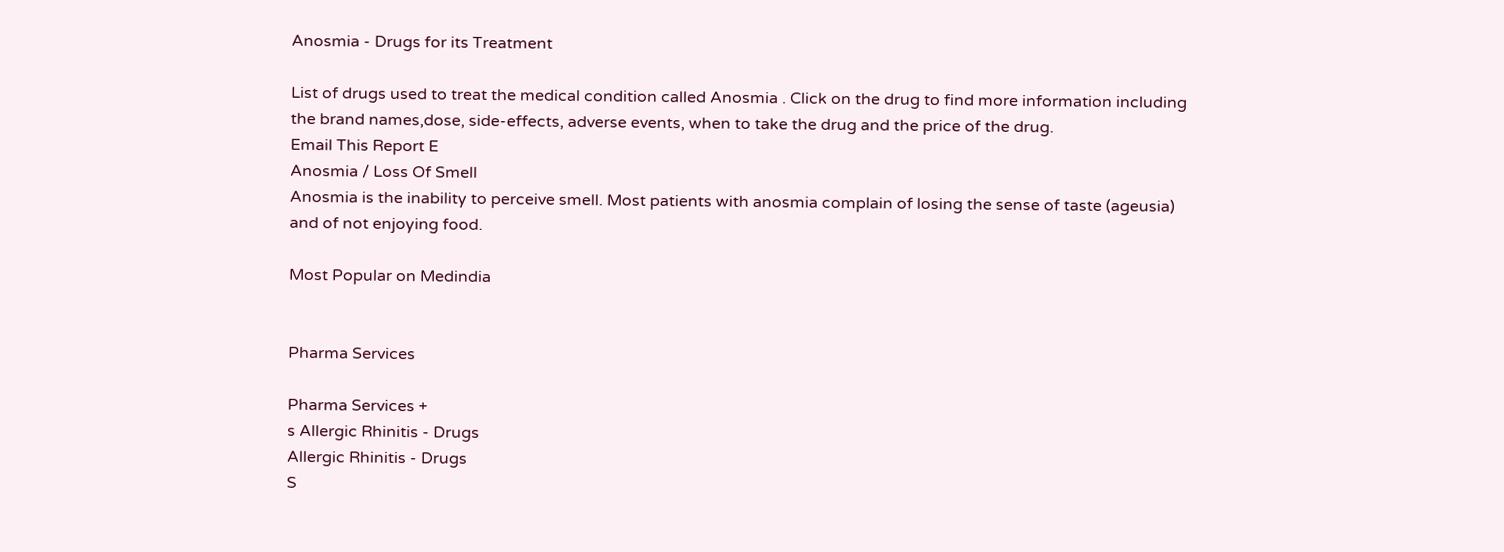Anosmia - Drugs for its Treatment

List of drugs used to treat the medical condition called Anosmia . Click on the drug to find more information including the brand names,dose, side-effects, adverse events, when to take the drug and the price of the drug.
Email This Report E
Anosmia / Loss Of Smell
Anosmia is the inability to perceive smell. Most patients with anosmia complain of losing the sense of taste (ageusia) and of not enjoying food.

Most Popular on Medindia


Pharma Services

Pharma Services +
s Allergic Rhinitis - Drugs
Allergic Rhinitis - Drugs
S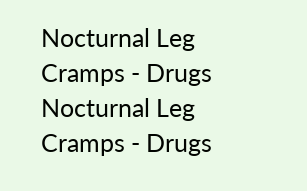Nocturnal Leg Cramps - Drugs
Nocturnal Leg Cramps - Drugs